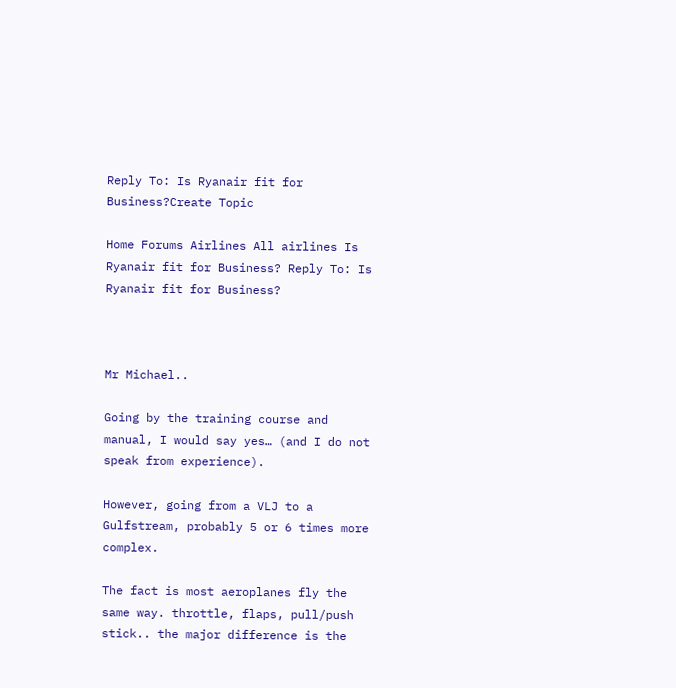Reply To: Is Ryanair fit for Business?Create Topic

Home Forums Airlines All airlines Is Ryanair fit for Business? Reply To: Is Ryanair fit for Business?



Mr Michael..

Going by the training course and manual, I would say yes… (and I do not speak from experience).

However, going from a VLJ to a Gulfstream, probably 5 or 6 times more complex.

The fact is most aeroplanes fly the same way. throttle, flaps, pull/push stick.. the major difference is the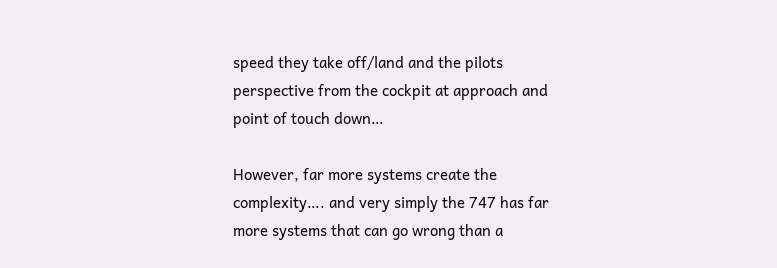speed they take off/land and the pilots perspective from the cockpit at approach and point of touch down…

However, far more systems create the complexity…. and very simply the 747 has far more systems that can go wrong than a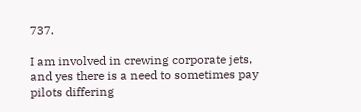737.

I am involved in crewing corporate jets, and yes there is a need to sometimes pay pilots differing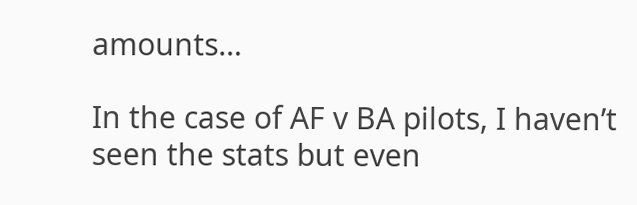amounts…

In the case of AF v BA pilots, I haven’t seen the stats but even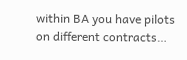within BA you have pilots on different contracts…